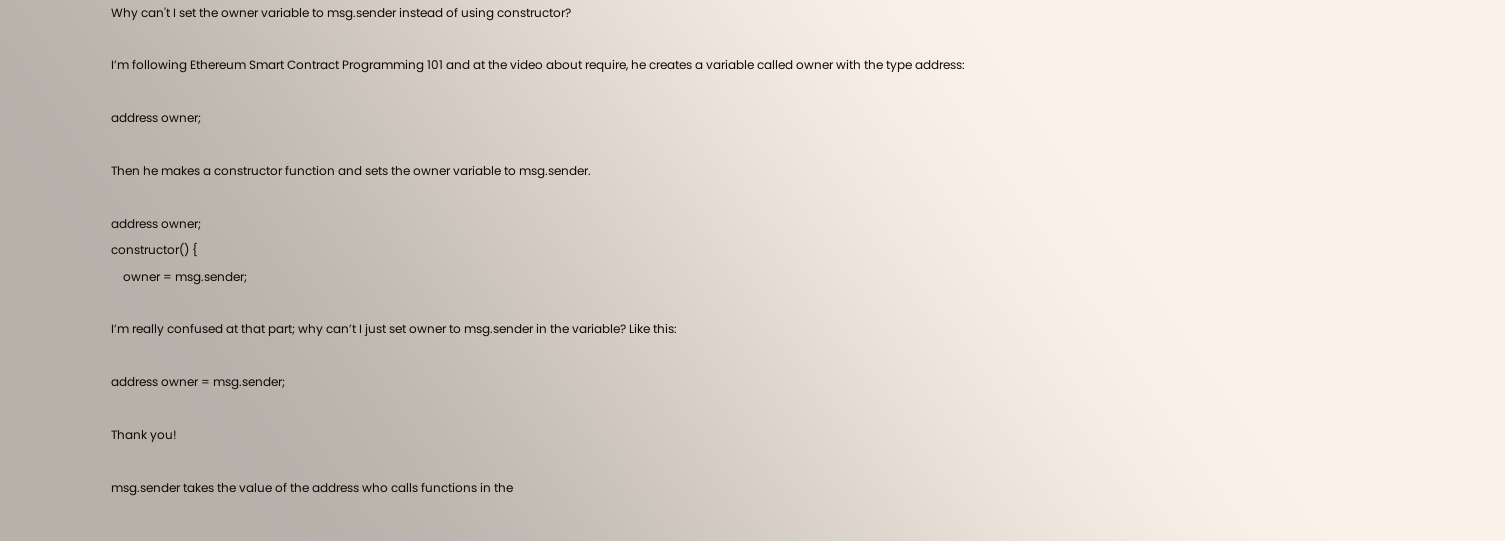Why can't I set the owner variable to msg.sender instead of using constructor?

I’m following Ethereum Smart Contract Programming 101 and at the video about require, he creates a variable called owner with the type address:

address owner;

Then he makes a constructor function and sets the owner variable to msg.sender.

address owner;
constructor() {
    owner = msg.sender;

I’m really confused at that part; why can’t I just set owner to msg.sender in the variable? Like this:

address owner = msg.sender;

Thank you!

msg.sender takes the value of the address who calls functions in the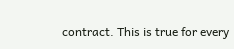contract. This is true for every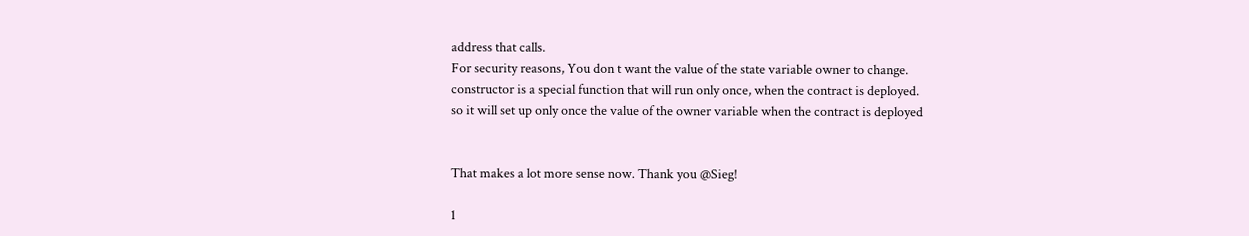address that calls.
For security reasons, You don t want the value of the state variable owner to change.
constructor is a special function that will run only once, when the contract is deployed.
so it will set up only once the value of the owner variable when the contract is deployed


That makes a lot more sense now. Thank you @Sieg!

1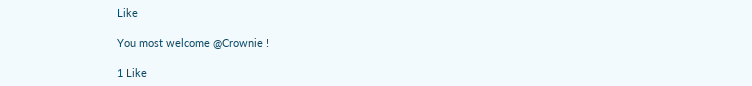Like

You most welcome @Crownie !

1 Like